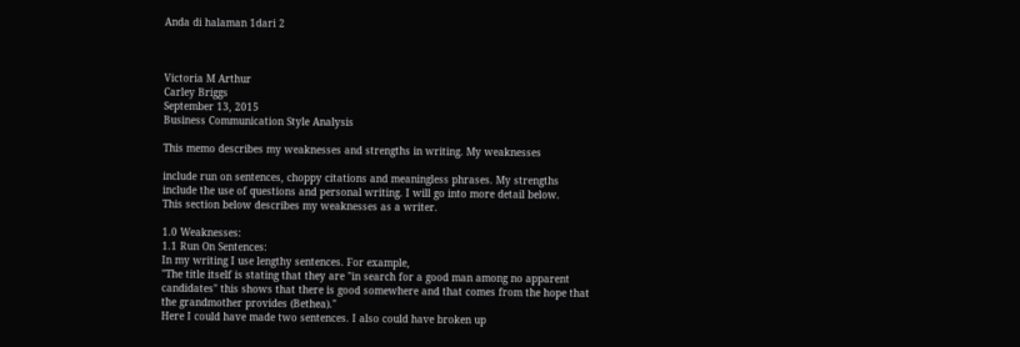Anda di halaman 1dari 2



Victoria M Arthur
Carley Briggs
September 13, 2015
Business Communication Style Analysis

This memo describes my weaknesses and strengths in writing. My weaknesses

include run on sentences, choppy citations and meaningless phrases. My strengths
include the use of questions and personal writing. I will go into more detail below.
This section below describes my weaknesses as a writer.

1.0 Weaknesses:
1.1 Run On Sentences:
In my writing I use lengthy sentences. For example,
"The title itself is stating that they are "in search for a good man among no apparent
candidates" this shows that there is good somewhere and that comes from the hope that
the grandmother provides (Bethea)."
Here I could have made two sentences. I also could have broken up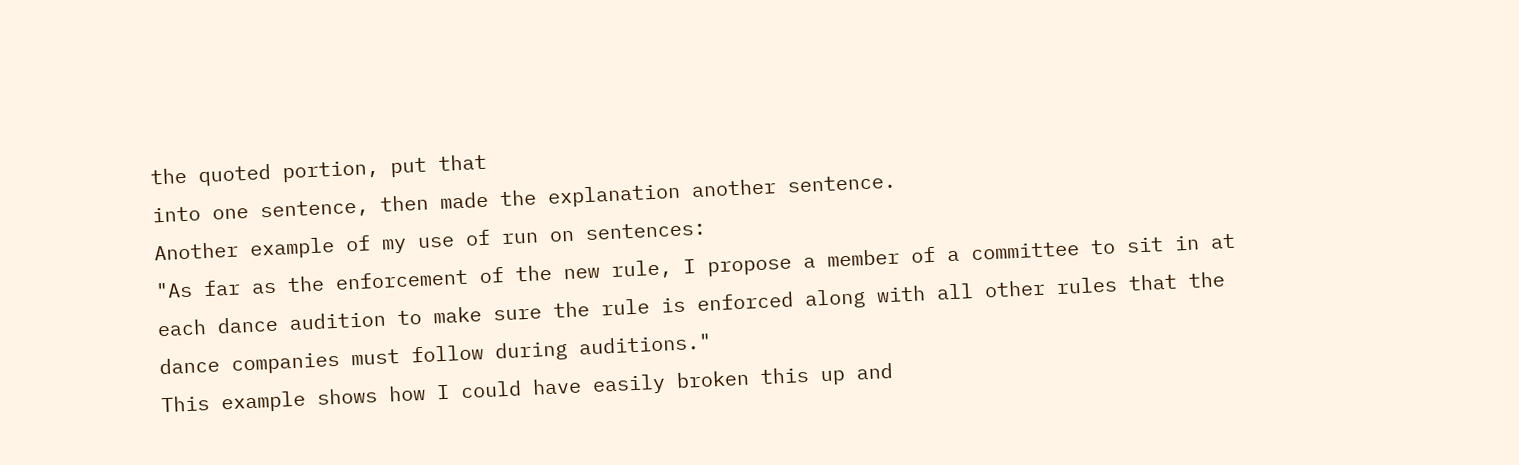the quoted portion, put that
into one sentence, then made the explanation another sentence.
Another example of my use of run on sentences:
"As far as the enforcement of the new rule, I propose a member of a committee to sit in at
each dance audition to make sure the rule is enforced along with all other rules that the
dance companies must follow during auditions."
This example shows how I could have easily broken this up and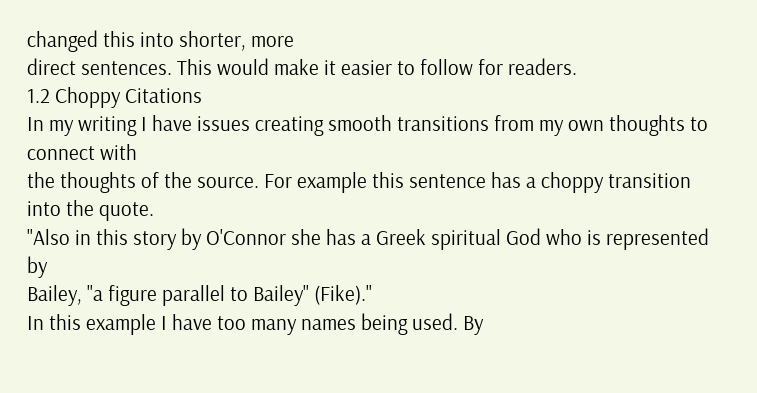changed this into shorter, more
direct sentences. This would make it easier to follow for readers.
1.2 Choppy Citations
In my writing I have issues creating smooth transitions from my own thoughts to connect with
the thoughts of the source. For example this sentence has a choppy transition into the quote.
"Also in this story by O'Connor she has a Greek spiritual God who is represented by
Bailey, "a figure parallel to Bailey" (Fike)."
In this example I have too many names being used. By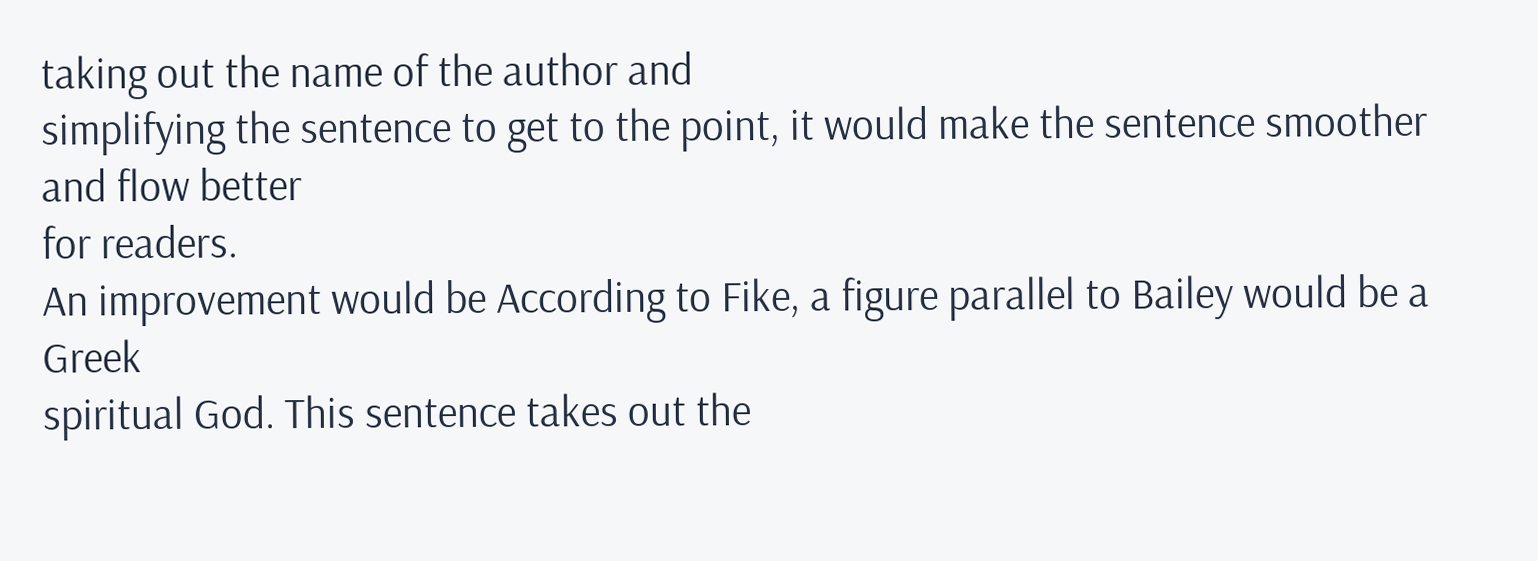taking out the name of the author and
simplifying the sentence to get to the point, it would make the sentence smoother and flow better
for readers.
An improvement would be According to Fike, a figure parallel to Bailey would be a Greek
spiritual God. This sentence takes out the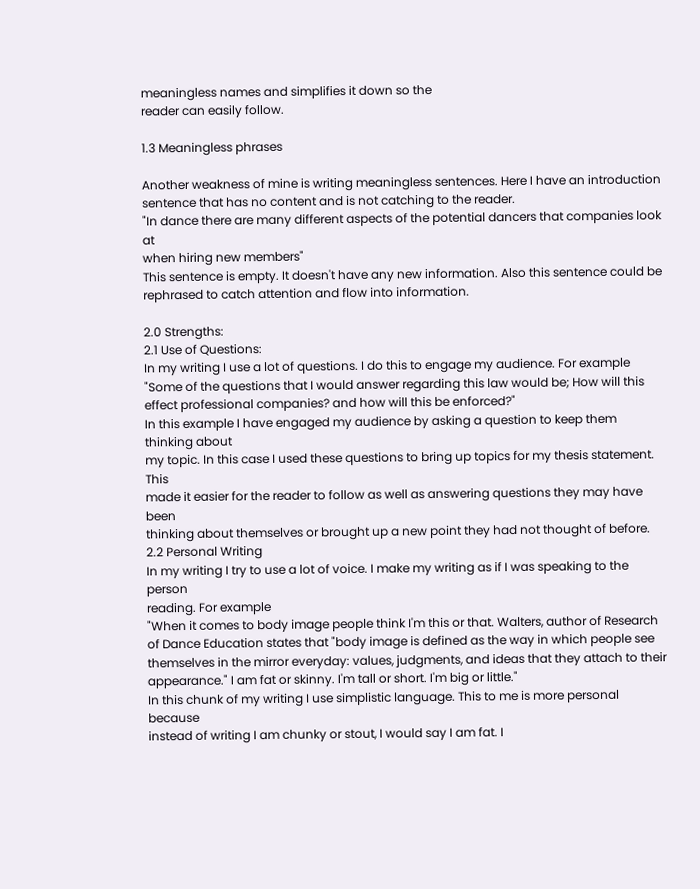meaningless names and simplifies it down so the
reader can easily follow.

1.3 Meaningless phrases

Another weakness of mine is writing meaningless sentences. Here I have an introduction
sentence that has no content and is not catching to the reader.
"In dance there are many different aspects of the potential dancers that companies look at
when hiring new members"
This sentence is empty. It doesn't have any new information. Also this sentence could be
rephrased to catch attention and flow into information.

2.0 Strengths:
2.1 Use of Questions:
In my writing I use a lot of questions. I do this to engage my audience. For example
"Some of the questions that I would answer regarding this law would be; How will this
effect professional companies? and how will this be enforced?"
In this example I have engaged my audience by asking a question to keep them thinking about
my topic. In this case I used these questions to bring up topics for my thesis statement. This
made it easier for the reader to follow as well as answering questions they may have been
thinking about themselves or brought up a new point they had not thought of before.
2.2 Personal Writing
In my writing I try to use a lot of voice. I make my writing as if I was speaking to the person
reading. For example
"When it comes to body image people think I'm this or that. Walters, author of Research
of Dance Education states that "body image is defined as the way in which people see
themselves in the mirror everyday: values, judgments, and ideas that they attach to their
appearance." I am fat or skinny. I'm tall or short. I'm big or little."
In this chunk of my writing I use simplistic language. This to me is more personal because
instead of writing I am chunky or stout, I would say I am fat. I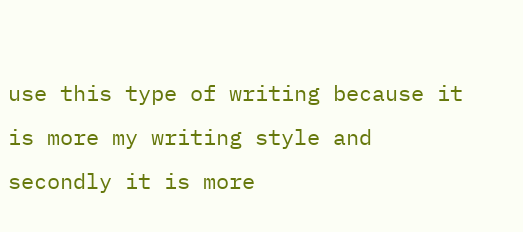use this type of writing because it
is more my writing style and secondly it is more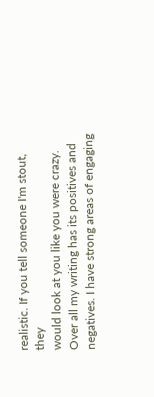realistic. If you tell someone I'm stout, they
would look at you like you were crazy.
Over all my writing has its positives and negatives. I have strong areas of engaging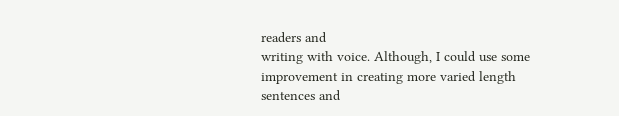readers and
writing with voice. Although, I could use some improvement in creating more varied length
sentences and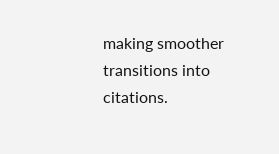making smoother transitions into citations.